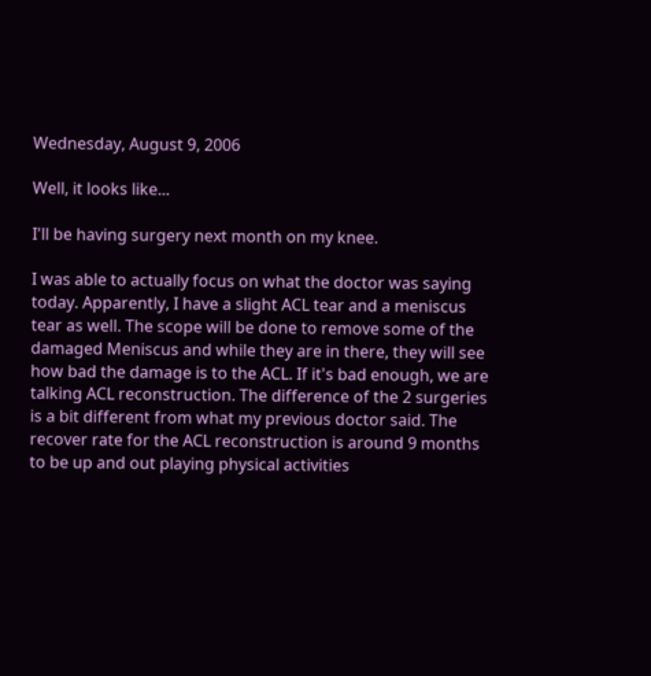Wednesday, August 9, 2006

Well, it looks like...

I'll be having surgery next month on my knee.

I was able to actually focus on what the doctor was saying today. Apparently, I have a slight ACL tear and a meniscus tear as well. The scope will be done to remove some of the damaged Meniscus and while they are in there, they will see how bad the damage is to the ACL. If it's bad enough, we are talking ACL reconstruction. The difference of the 2 surgeries is a bit different from what my previous doctor said. The recover rate for the ACL reconstruction is around 9 months to be up and out playing physical activities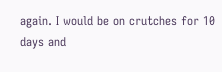again. I would be on crutches for 10 days and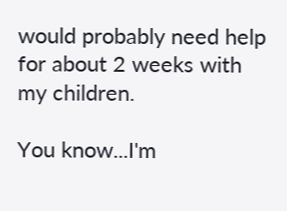would probably need help for about 2 weeks with my children.

You know...I'm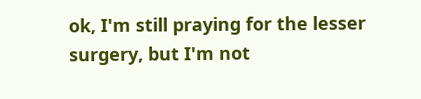ok, I'm still praying for the lesser surgery, but I'm not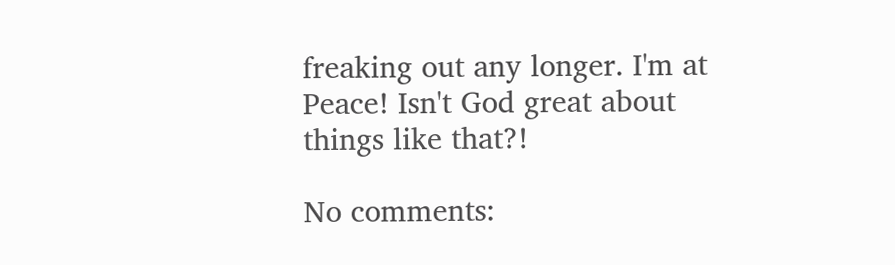freaking out any longer. I'm at Peace! Isn't God great about things like that?!

No comments: